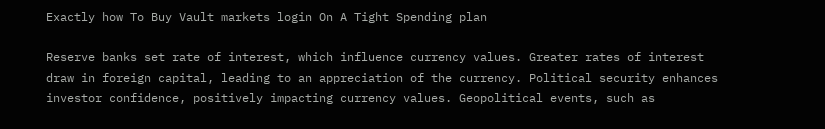Exactly how To Buy Vault markets login On A Tight Spending plan

Reserve banks set rate of interest, which influence currency values. Greater rates of interest draw in foreign capital, leading to an appreciation of the currency. Political security enhances investor confidence, positively impacting currency values. Geopolitical events, such as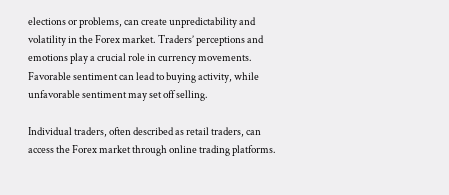elections or problems, can create unpredictability and volatility in the Forex market. Traders’ perceptions and emotions play a crucial role in currency movements. Favorable sentiment can lead to buying activity, while unfavorable sentiment may set off selling.

Individual traders, often described as retail traders, can access the Forex market through online trading platforms.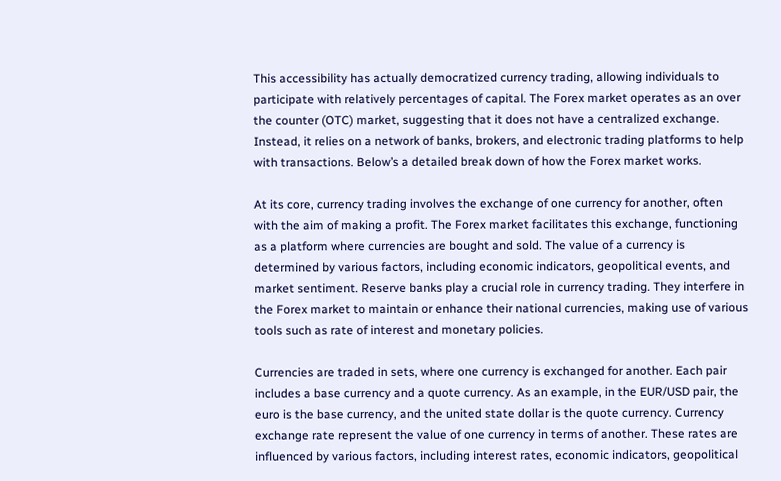This accessibility has actually democratized currency trading, allowing individuals to participate with relatively percentages of capital. The Forex market operates as an over the counter (OTC) market, suggesting that it does not have a centralized exchange. Instead, it relies on a network of banks, brokers, and electronic trading platforms to help with transactions. Below’s a detailed break down of how the Forex market works.

At its core, currency trading involves the exchange of one currency for another, often with the aim of making a profit. The Forex market facilitates this exchange, functioning as a platform where currencies are bought and sold. The value of a currency is determined by various factors, including economic indicators, geopolitical events, and market sentiment. Reserve banks play a crucial role in currency trading. They interfere in the Forex market to maintain or enhance their national currencies, making use of various tools such as rate of interest and monetary policies.

Currencies are traded in sets, where one currency is exchanged for another. Each pair includes a base currency and a quote currency. As an example, in the EUR/USD pair, the euro is the base currency, and the united state dollar is the quote currency. Currency exchange rate represent the value of one currency in terms of another. These rates are influenced by various factors, including interest rates, economic indicators, geopolitical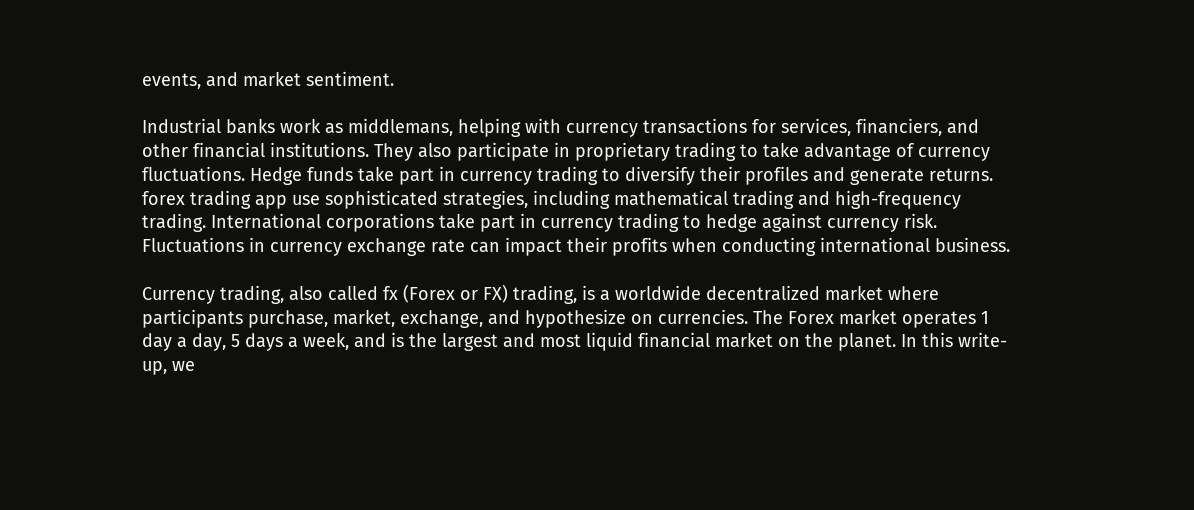events, and market sentiment.

Industrial banks work as middlemans, helping with currency transactions for services, financiers, and other financial institutions. They also participate in proprietary trading to take advantage of currency fluctuations. Hedge funds take part in currency trading to diversify their profiles and generate returns. forex trading app use sophisticated strategies, including mathematical trading and high-frequency trading. International corporations take part in currency trading to hedge against currency risk. Fluctuations in currency exchange rate can impact their profits when conducting international business.

Currency trading, also called fx (Forex or FX) trading, is a worldwide decentralized market where participants purchase, market, exchange, and hypothesize on currencies. The Forex market operates 1 day a day, 5 days a week, and is the largest and most liquid financial market on the planet. In this write-up, we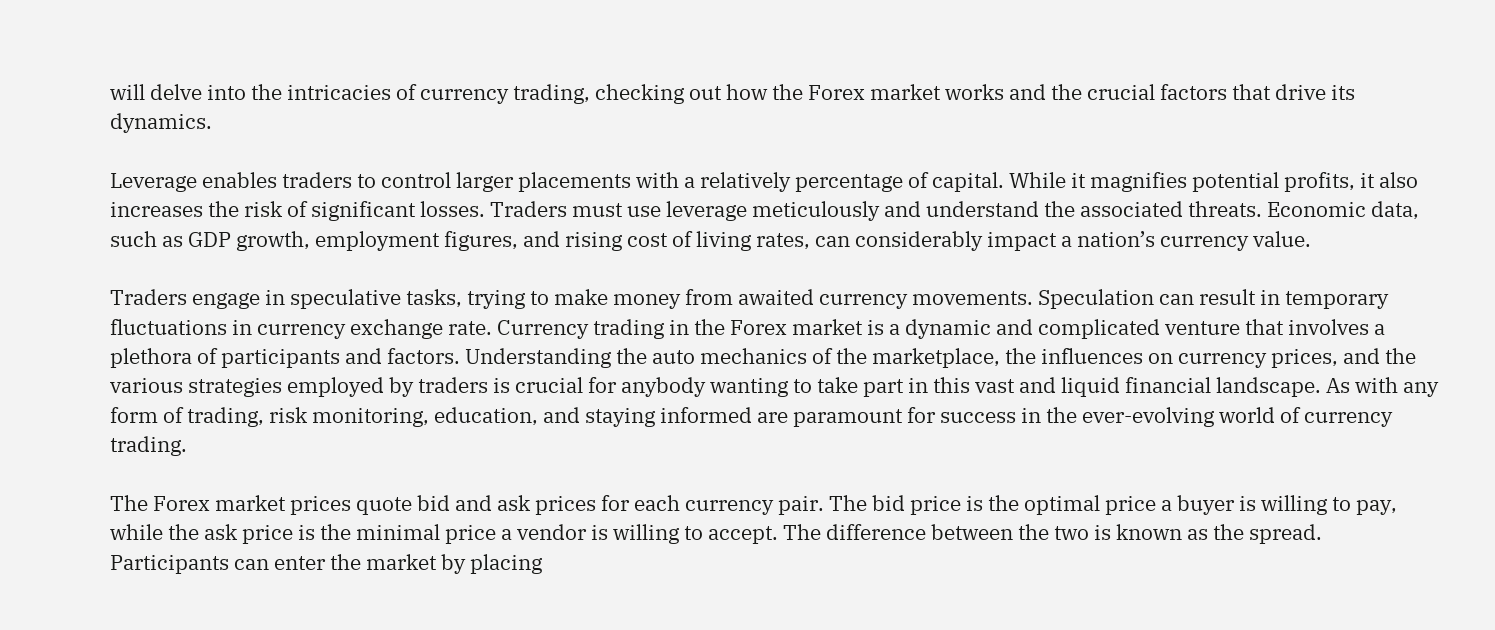will delve into the intricacies of currency trading, checking out how the Forex market works and the crucial factors that drive its dynamics.

Leverage enables traders to control larger placements with a relatively percentage of capital. While it magnifies potential profits, it also increases the risk of significant losses. Traders must use leverage meticulously and understand the associated threats. Economic data, such as GDP growth, employment figures, and rising cost of living rates, can considerably impact a nation’s currency value.

Traders engage in speculative tasks, trying to make money from awaited currency movements. Speculation can result in temporary fluctuations in currency exchange rate. Currency trading in the Forex market is a dynamic and complicated venture that involves a plethora of participants and factors. Understanding the auto mechanics of the marketplace, the influences on currency prices, and the various strategies employed by traders is crucial for anybody wanting to take part in this vast and liquid financial landscape. As with any form of trading, risk monitoring, education, and staying informed are paramount for success in the ever-evolving world of currency trading.

The Forex market prices quote bid and ask prices for each currency pair. The bid price is the optimal price a buyer is willing to pay, while the ask price is the minimal price a vendor is willing to accept. The difference between the two is known as the spread. Participants can enter the market by placing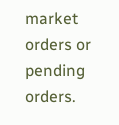market orders or pending orders.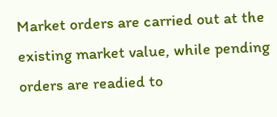Market orders are carried out at the existing market value, while pending orders are readied to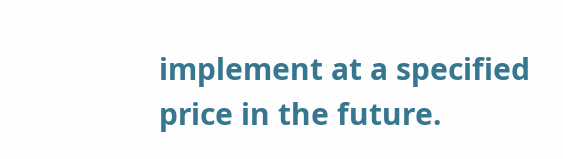implement at a specified price in the future.